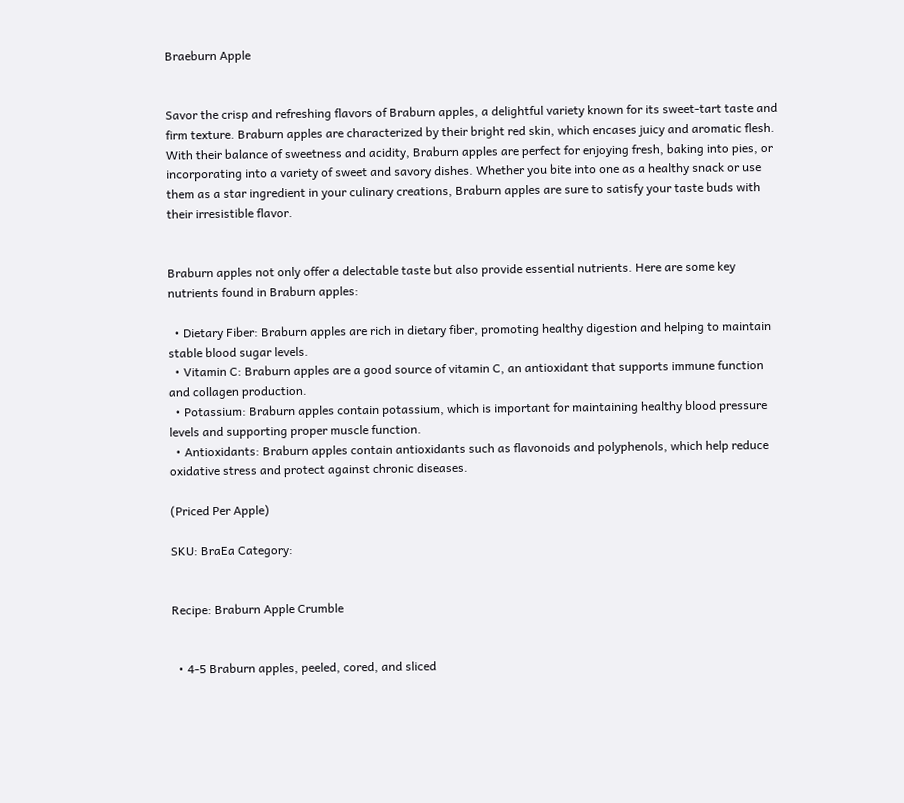Braeburn Apple


Savor the crisp and refreshing flavors of Braburn apples, a delightful variety known for its sweet-tart taste and firm texture. Braburn apples are characterized by their bright red skin, which encases juicy and aromatic flesh. With their balance of sweetness and acidity, Braburn apples are perfect for enjoying fresh, baking into pies, or incorporating into a variety of sweet and savory dishes. Whether you bite into one as a healthy snack or use them as a star ingredient in your culinary creations, Braburn apples are sure to satisfy your taste buds with their irresistible flavor.


Braburn apples not only offer a delectable taste but also provide essential nutrients. Here are some key nutrients found in Braburn apples:

  • Dietary Fiber: Braburn apples are rich in dietary fiber, promoting healthy digestion and helping to maintain stable blood sugar levels.
  • Vitamin C: Braburn apples are a good source of vitamin C, an antioxidant that supports immune function and collagen production.
  • Potassium: Braburn apples contain potassium, which is important for maintaining healthy blood pressure levels and supporting proper muscle function.
  • Antioxidants: Braburn apples contain antioxidants such as flavonoids and polyphenols, which help reduce oxidative stress and protect against chronic diseases.

(Priced Per Apple)

SKU: BraEa Category:


Recipe: Braburn Apple Crumble


  • 4-5 Braburn apples, peeled, cored, and sliced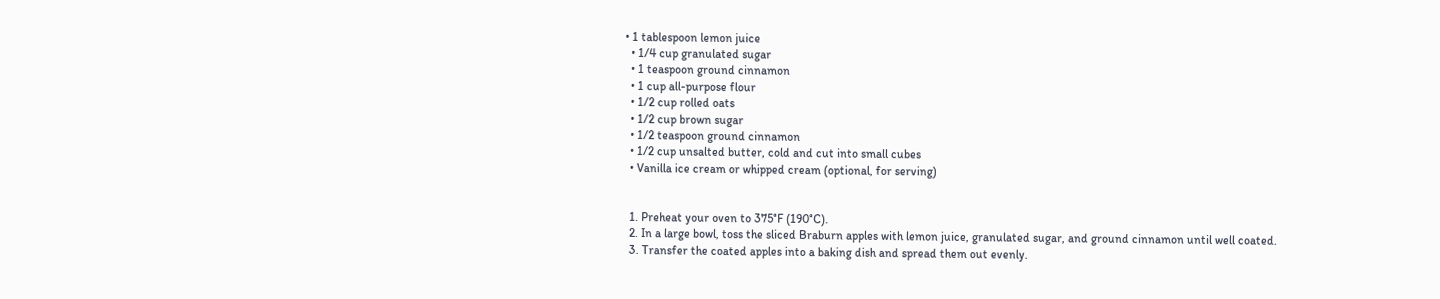• 1 tablespoon lemon juice
  • 1/4 cup granulated sugar
  • 1 teaspoon ground cinnamon
  • 1 cup all-purpose flour
  • 1/2 cup rolled oats
  • 1/2 cup brown sugar
  • 1/2 teaspoon ground cinnamon
  • 1/2 cup unsalted butter, cold and cut into small cubes
  • Vanilla ice cream or whipped cream (optional, for serving)


  1. Preheat your oven to 375°F (190°C).
  2. In a large bowl, toss the sliced Braburn apples with lemon juice, granulated sugar, and ground cinnamon until well coated.
  3. Transfer the coated apples into a baking dish and spread them out evenly.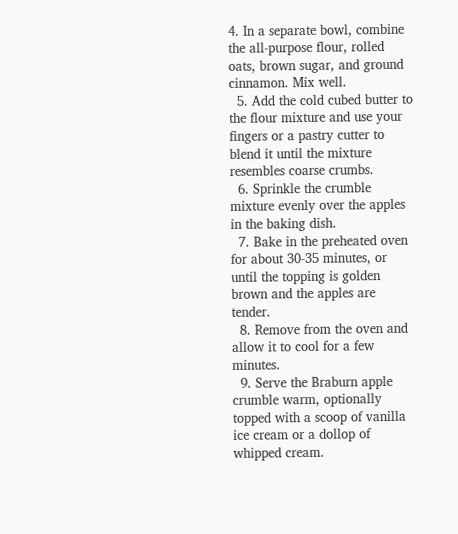4. In a separate bowl, combine the all-purpose flour, rolled oats, brown sugar, and ground cinnamon. Mix well.
  5. Add the cold cubed butter to the flour mixture and use your fingers or a pastry cutter to blend it until the mixture resembles coarse crumbs.
  6. Sprinkle the crumble mixture evenly over the apples in the baking dish.
  7. Bake in the preheated oven for about 30-35 minutes, or until the topping is golden brown and the apples are tender.
  8. Remove from the oven and allow it to cool for a few minutes.
  9. Serve the Braburn apple crumble warm, optionally topped with a scoop of vanilla ice cream or a dollop of whipped cream.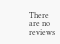There are no reviews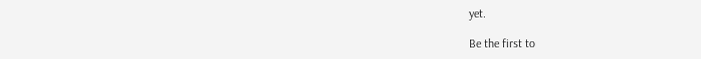yet.

Be the first to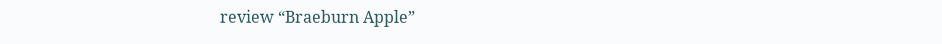review “Braeburn Apple”